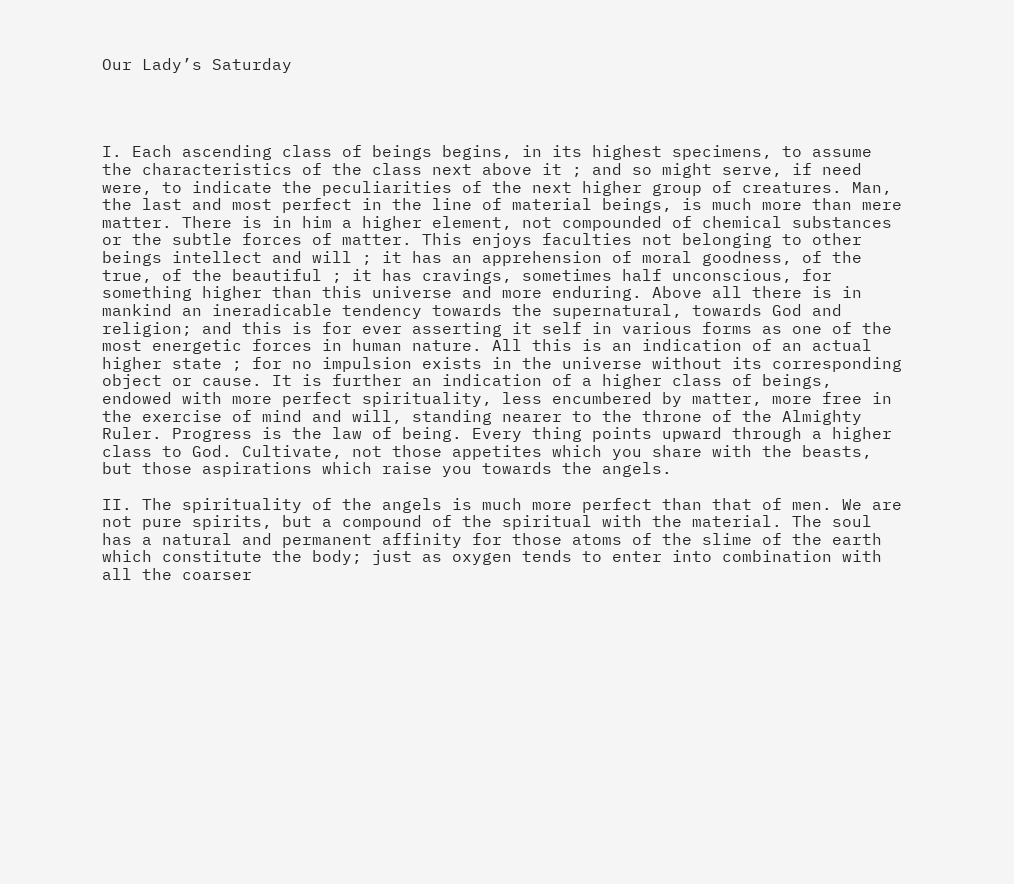Our Lady’s Saturday




I. Each ascending class of beings begins, in its highest specimens, to assume the characteristics of the class next above it ; and so might serve, if need were, to indicate the peculiarities of the next higher group of creatures. Man, the last and most perfect in the line of material beings, is much more than mere matter. There is in him a higher element, not compounded of chemical substances or the subtle forces of matter. This enjoys faculties not belonging to other beings intellect and will ; it has an apprehension of moral goodness, of the true, of the beautiful ; it has cravings, sometimes half unconscious, for something higher than this universe and more enduring. Above all there is in mankind an ineradicable tendency towards the supernatural, towards God and religion; and this is for ever asserting it self in various forms as one of the most energetic forces in human nature. All this is an indication of an actual higher state ; for no impulsion exists in the universe without its corresponding object or cause. It is further an indication of a higher class of beings, endowed with more perfect spirituality, less encumbered by matter, more free in the exercise of mind and will, standing nearer to the throne of the Almighty Ruler. Progress is the law of being. Every thing points upward through a higher class to God. Cultivate, not those appetites which you share with the beasts, but those aspirations which raise you towards the angels.

II. The spirituality of the angels is much more perfect than that of men. We are not pure spirits, but a compound of the spiritual with the material. The soul has a natural and permanent affinity for those atoms of the slime of the earth which constitute the body; just as oxygen tends to enter into combination with all the coarser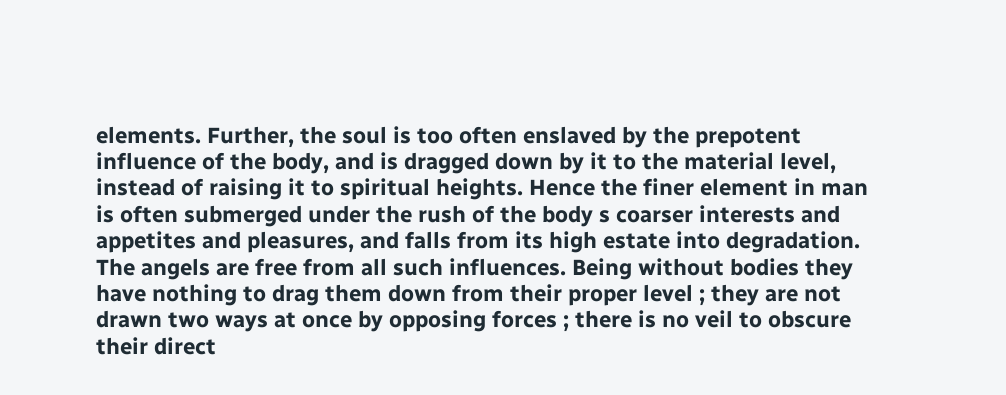elements. Further, the soul is too often enslaved by the prepotent influence of the body, and is dragged down by it to the material level, instead of raising it to spiritual heights. Hence the finer element in man is often submerged under the rush of the body s coarser interests and appetites and pleasures, and falls from its high estate into degradation. The angels are free from all such influences. Being without bodies they have nothing to drag them down from their proper level ; they are not drawn two ways at once by opposing forces ; there is no veil to obscure their direct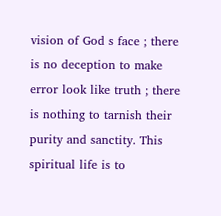vision of God s face ; there is no deception to make error look like truth ; there is nothing to tarnish their purity and sanctity. This spiritual life is to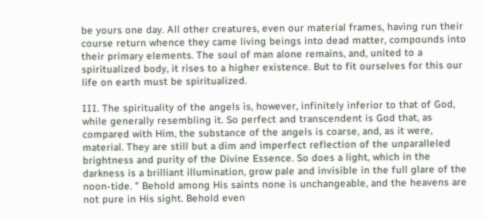be yours one day. All other creatures, even our material frames, having run their course return whence they came living beings into dead matter, compounds into their primary elements. The soul of man alone remains, and, united to a spiritualized body, it rises to a higher existence. But to fit ourselves for this our life on earth must be spiritualized.

III. The spirituality of the angels is, however, infinitely inferior to that of God, while generally resembling it. So perfect and transcendent is God that, as compared with Him, the substance of the angels is coarse, and, as it were, material. They are still but a dim and imperfect reflection of the unparalleled brightness and purity of the Divine Essence. So does a light, which in the darkness is a brilliant illumination, grow pale and invisible in the full glare of the noon-tide. " Behold among His saints none is unchangeable, and the heavens are not pure in His sight. Behold even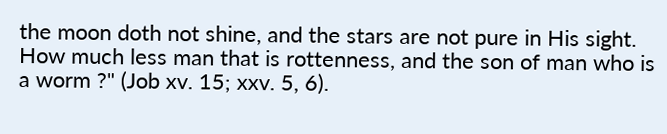the moon doth not shine, and the stars are not pure in His sight. How much less man that is rottenness, and the son of man who is a worm ?" (Job xv. 15; xxv. 5, 6).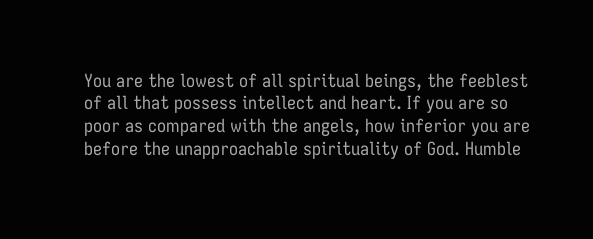You are the lowest of all spiritual beings, the feeblest of all that possess intellect and heart. If you are so poor as compared with the angels, how inferior you are before the unapproachable spirituality of God. Humble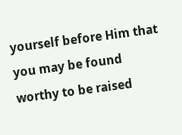yourself before Him that you may be found worthy to be raised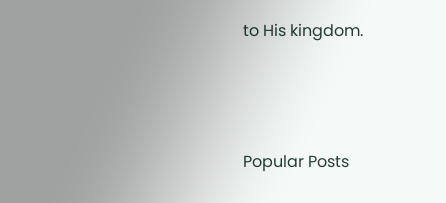to His kingdom.



Popular Posts